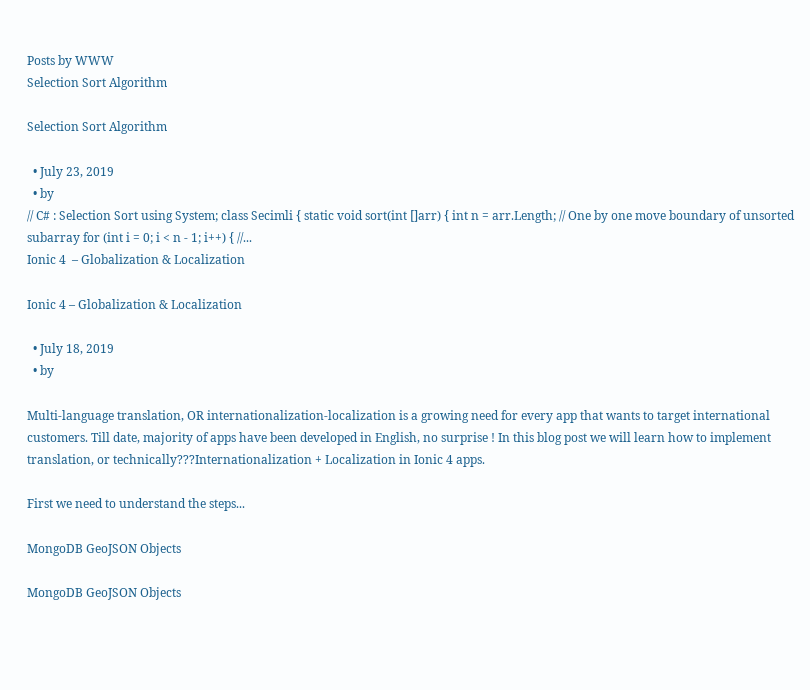Posts by WWW
Selection Sort Algorithm

Selection Sort Algorithm

  • July 23, 2019
  • by
// C# : Selection Sort using System; class Secimli { static void sort(int []arr) { int n = arr.Length; // One by one move boundary of unsorted subarray for (int i = 0; i < n - 1; i++) { //...
Ionic 4  – Globalization & Localization

Ionic 4 – Globalization & Localization

  • July 18, 2019
  • by

Multi-language translation, OR internationalization-localization is a growing need for every app that wants to target international customers. Till date, majority of apps have been developed in English, no surprise ! In this blog post we will learn how to implement translation, or technically???Internationalization + Localization in Ionic 4 apps.

First we need to understand the steps...

MongoDB GeoJSON Objects

MongoDB GeoJSON Objects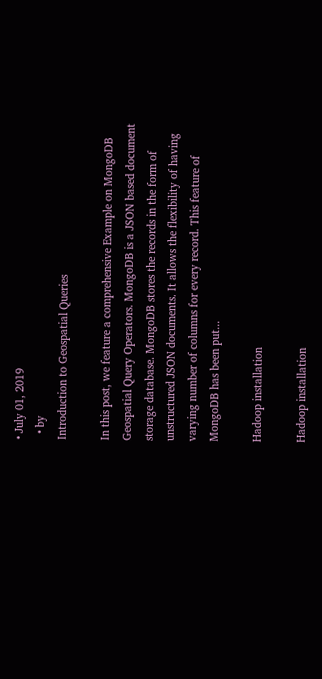• July 01, 2019
  • by
Introduction to Geospatial Queries

In this post, we feature a comprehensive Example on MongoDB Geospatial Query Operators. MongoDB is a JSON based document storage database. MongoDB stores the records in the form of unstructured JSON documents. It allows the flexibility of having varying number of columns for every record. This feature of MongoDB has been put...

Hadoop installation

Hadoop installation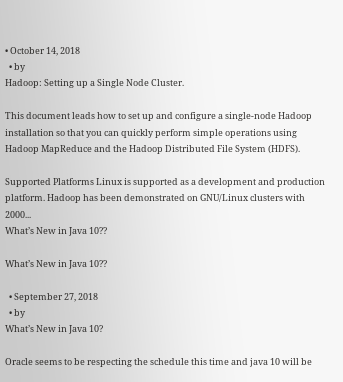• October 14, 2018
  • by
Hadoop: Setting up a Single Node Cluster.

This document leads how to set up and configure a single-node Hadoop installation so that you can quickly perform simple operations using Hadoop MapReduce and the Hadoop Distributed File System (HDFS).

Supported Platforms Linux is supported as a development and production platform. Hadoop has been demonstrated on GNU/Linux clusters with 2000...
What’s New in Java 10??

What’s New in Java 10??

  • September 27, 2018
  • by
What’s New in Java 10?

Oracle seems to be respecting the schedule this time and java 10 will be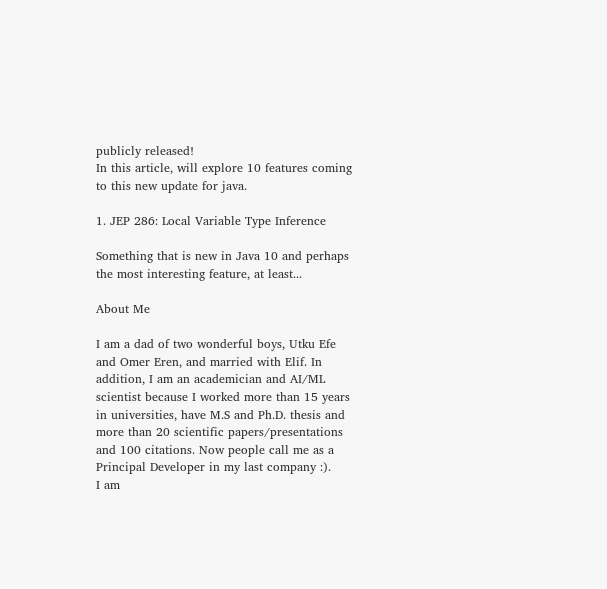publicly released!
In this article, will explore 10 features coming to this new update for java.

1. JEP 286: Local Variable Type Inference

Something that is new in Java 10 and perhaps the most interesting feature, at least...

About Me

I am a dad of two wonderful boys, Utku Efe and Omer Eren, and married with Elif. In addition, I am an academician and AI/ML scientist because I worked more than 15 years in universities, have M.S and Ph.D. thesis and more than 20 scientific papers/presentations and 100 citations. Now people call me as a Principal Developer in my last company :).
I am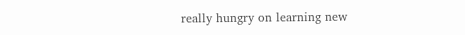really hungry on learning new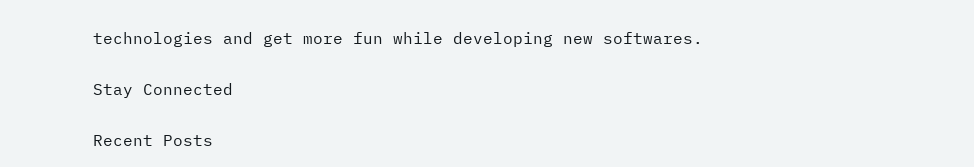technologies and get more fun while developing new softwares.

Stay Connected

Recent Posts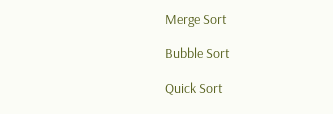Merge Sort

Bubble Sort

Quick Sort